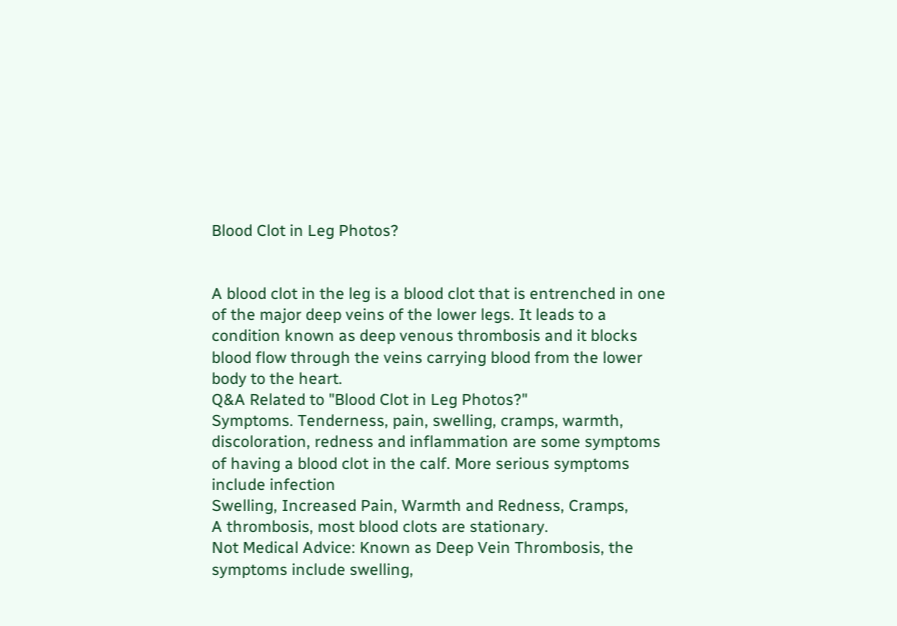Blood Clot in Leg Photos?


A blood clot in the leg is a blood clot that is entrenched in one of the major deep veins of the lower legs. It leads to a condition known as deep venous thrombosis and it blocks blood flow through the veins carrying blood from the lower body to the heart.
Q&A Related to "Blood Clot in Leg Photos?"
Symptoms. Tenderness, pain, swelling, cramps, warmth, discoloration, redness and inflammation are some symptoms of having a blood clot in the calf. More serious symptoms include infection
Swelling, Increased Pain, Warmth and Redness, Cramps,
A thrombosis, most blood clots are stationary.
Not Medical Advice: Known as Deep Vein Thrombosis, the symptoms include swelling,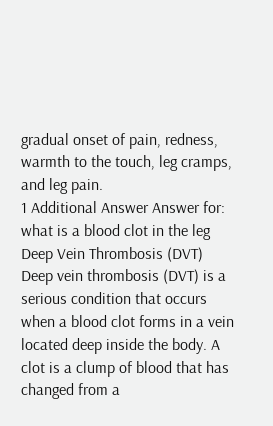gradual onset of pain, redness, warmth to the touch, leg cramps, and leg pain.
1 Additional Answer Answer for: what is a blood clot in the leg
Deep Vein Thrombosis (DVT)
Deep vein thrombosis (DVT) is a serious condition that occurs when a blood clot forms in a vein located deep inside the body. A clot is a clump of blood that has changed from a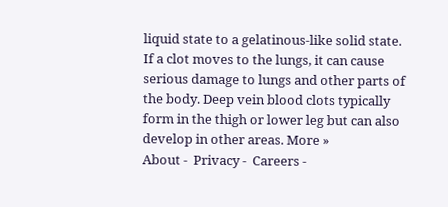liquid state to a gelatinous-like solid state. If a clot moves to the lungs, it can cause serious damage to lungs and other parts of the body. Deep vein blood clots typically form in the thigh or lower leg but can also develop in other areas. More »
About -  Privacy -  Careers -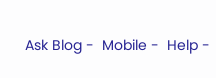Ask Blog -  Mobile -  Help -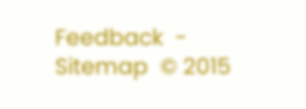Feedback  -  Sitemap  © 2015